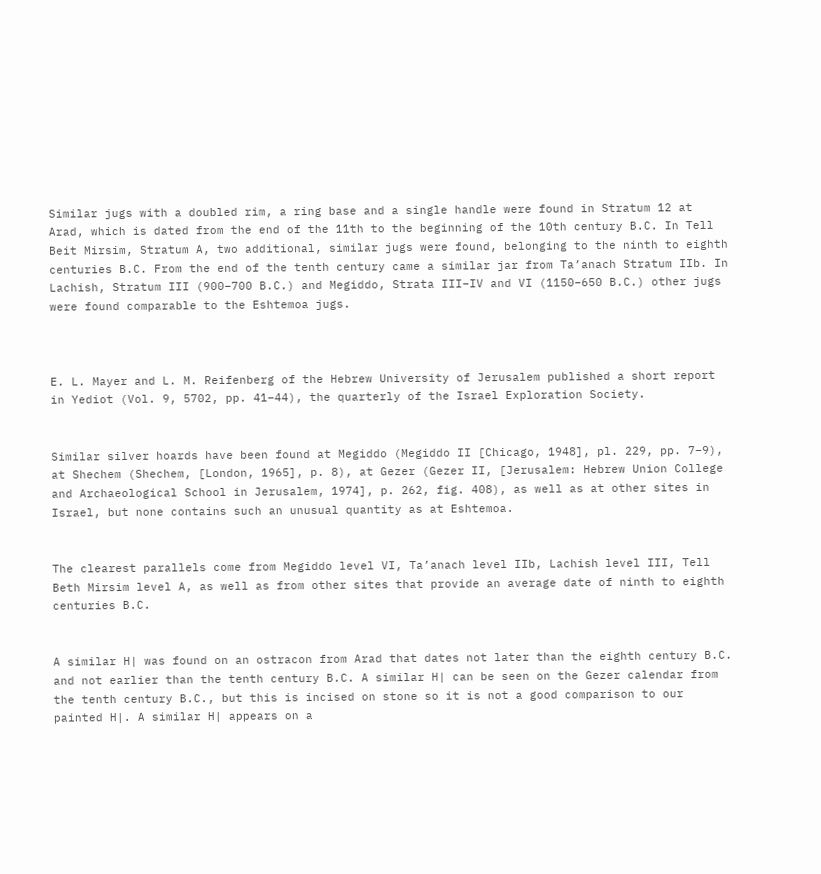Similar jugs with a doubled rim, a ring base and a single handle were found in Stratum 12 at Arad, which is dated from the end of the 11th to the beginning of the 10th century B.C. In Tell Beit Mirsim, Stratum A, two additional, similar jugs were found, belonging to the ninth to eighth centuries B.C. From the end of the tenth century came a similar jar from Ta’anach Stratum IIb. In Lachish, Stratum III (900–700 B.C.) and Megiddo, Strata III–IV and VI (1150–650 B.C.) other jugs were found comparable to the Eshtemoa jugs.



E. L. Mayer and L. M. Reifenberg of the Hebrew University of Jerusalem published a short report in Yediot (Vol. 9, 5702, pp. 41–44), the quarterly of the Israel Exploration Society.


Similar silver hoards have been found at Megiddo (Megiddo II [Chicago, 1948], pl. 229, pp. 7–9), at Shechem (Shechem, [London, 1965], p. 8), at Gezer (Gezer II, [Jerusalem: Hebrew Union College and Archaeological School in Jerusalem, 1974], p. 262, fig. 408), as well as at other sites in Israel, but none contains such an unusual quantity as at Eshtemoa.


The clearest parallels come from Megiddo level VI, Ta’anach level IIb, Lachish level III, Tell Beth Mirsim level A, as well as from other sites that provide an average date of ninth to eighth centuries B.C.


A similar H| was found on an ostracon from Arad that dates not later than the eighth century B.C. and not earlier than the tenth century B.C. A similar H| can be seen on the Gezer calendar from the tenth century B.C., but this is incised on stone so it is not a good comparison to our painted H|. A similar H| appears on a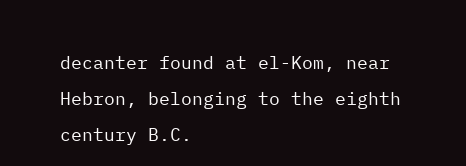decanter found at el-Kom, near Hebron, belonging to the eighth century B.C.